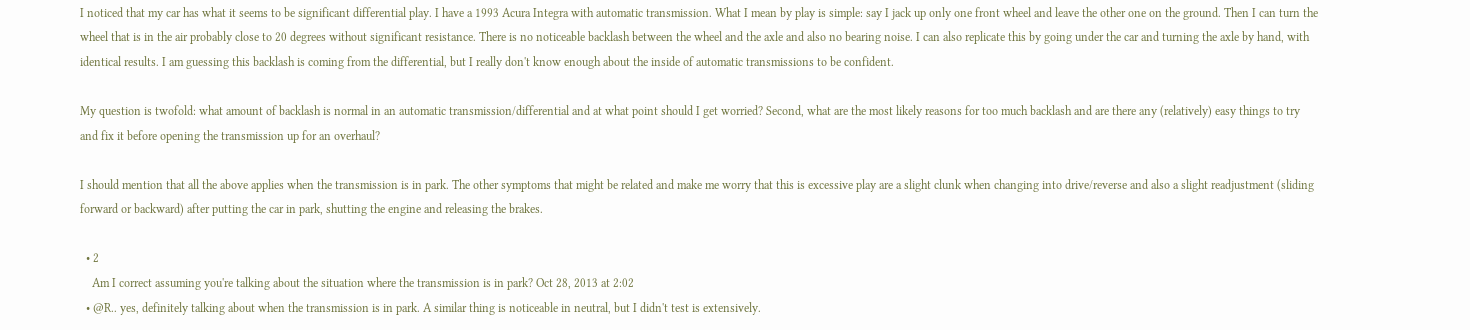I noticed that my car has what it seems to be significant differential play. I have a 1993 Acura Integra with automatic transmission. What I mean by play is simple: say I jack up only one front wheel and leave the other one on the ground. Then I can turn the wheel that is in the air probably close to 20 degrees without significant resistance. There is no noticeable backlash between the wheel and the axle and also no bearing noise. I can also replicate this by going under the car and turning the axle by hand, with identical results. I am guessing this backlash is coming from the differential, but I really don't know enough about the inside of automatic transmissions to be confident.

My question is twofold: what amount of backlash is normal in an automatic transmission/differential and at what point should I get worried? Second, what are the most likely reasons for too much backlash and are there any (relatively) easy things to try and fix it before opening the transmission up for an overhaul?

I should mention that all the above applies when the transmission is in park. The other symptoms that might be related and make me worry that this is excessive play are a slight clunk when changing into drive/reverse and also a slight readjustment (sliding forward or backward) after putting the car in park, shutting the engine and releasing the brakes.

  • 2
    Am I correct assuming you're talking about the situation where the transmission is in park? Oct 28, 2013 at 2:02
  • @R.. yes, definitely talking about when the transmission is in park. A similar thing is noticeable in neutral, but I didn't test is extensively.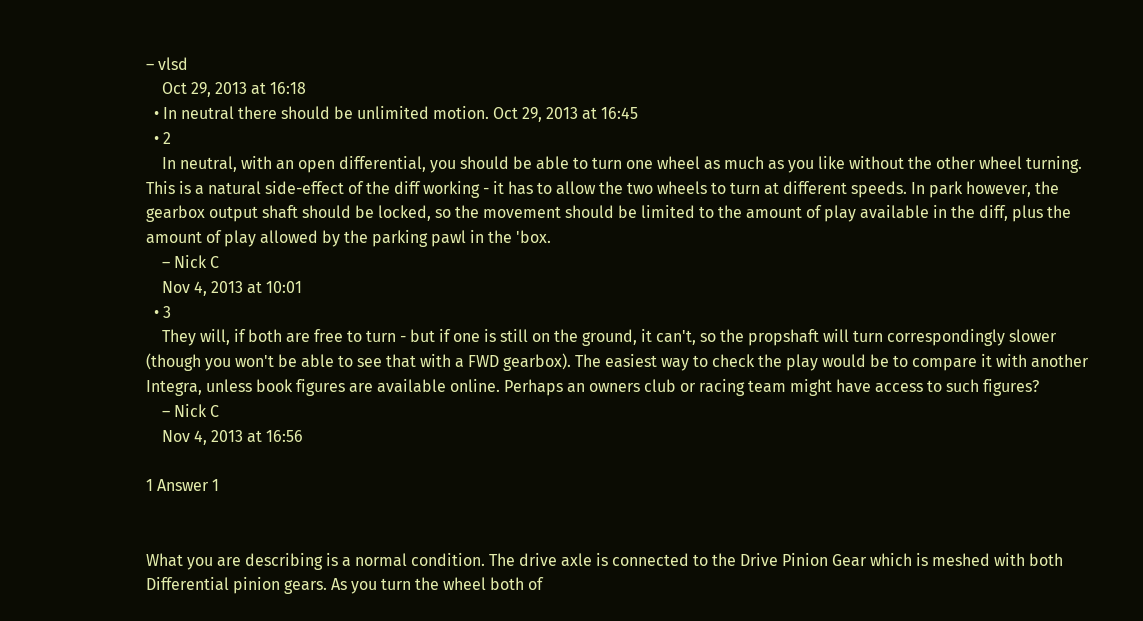– vlsd
    Oct 29, 2013 at 16:18
  • In neutral there should be unlimited motion. Oct 29, 2013 at 16:45
  • 2
    In neutral, with an open differential, you should be able to turn one wheel as much as you like without the other wheel turning. This is a natural side-effect of the diff working - it has to allow the two wheels to turn at different speeds. In park however, the gearbox output shaft should be locked, so the movement should be limited to the amount of play available in the diff, plus the amount of play allowed by the parking pawl in the 'box.
    – Nick C
    Nov 4, 2013 at 10:01
  • 3
    They will, if both are free to turn - but if one is still on the ground, it can't, so the propshaft will turn correspondingly slower (though you won't be able to see that with a FWD gearbox). The easiest way to check the play would be to compare it with another Integra, unless book figures are available online. Perhaps an owners club or racing team might have access to such figures?
    – Nick C
    Nov 4, 2013 at 16:56

1 Answer 1


What you are describing is a normal condition. The drive axle is connected to the Drive Pinion Gear which is meshed with both Differential pinion gears. As you turn the wheel both of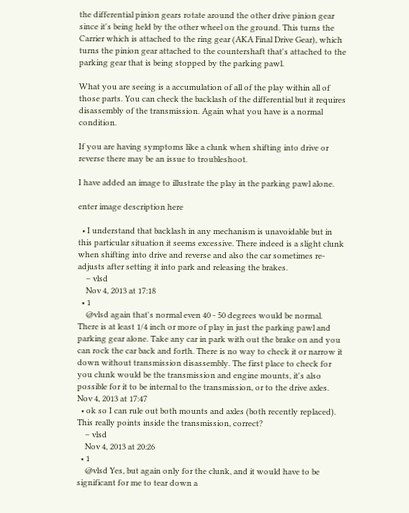the differential pinion gears rotate around the other drive pinion gear since it's being held by the other wheel on the ground. This turns the Carrier which is attached to the ring gear (AKA Final Drive Gear), which turns the pinion gear attached to the countershaft that's attached to the parking gear that is being stopped by the parking pawl.

What you are seeing is a accumulation of all of the play within all of those parts. You can check the backlash of the differential but it requires disassembly of the transmission. Again what you have is a normal condition.

If you are having symptoms like a clunk when shifting into drive or reverse there may be an issue to troubleshoot.

I have added an image to illustrate the play in the parking pawl alone.

enter image description here

  • I understand that backlash in any mechanism is unavoidable but in this particular situation it seems excessive. There indeed is a slight clunk when shifting into drive and reverse and also the car sometimes re-adjusts after setting it into park and releasing the brakes.
    – vlsd
    Nov 4, 2013 at 17:18
  • 1
    @vlsd again that's normal even 40 - 50 degrees would be normal. There is at least 1/4 inch or more of play in just the parking pawl and parking gear alone. Take any car in park with out the brake on and you can rock the car back and forth. There is no way to check it or narrow it down without transmission disassembly. The first place to check for you clunk would be the transmission and engine mounts, it's also possible for it to be internal to the transmission, or to the drive axles. Nov 4, 2013 at 17:47
  • ok so I can rule out both mounts and axles (both recently replaced). This really points inside the transmission, correct?
    – vlsd
    Nov 4, 2013 at 20:26
  • 1
    @vlsd Yes, but again only for the clunk, and it would have to be significant for me to tear down a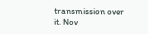transmission over it. Nov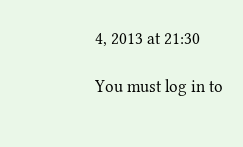4, 2013 at 21:30

You must log in to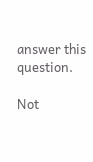answer this question.

Not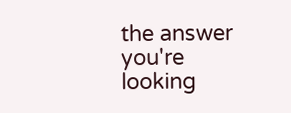the answer you're looking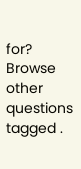for? Browse other questions tagged .